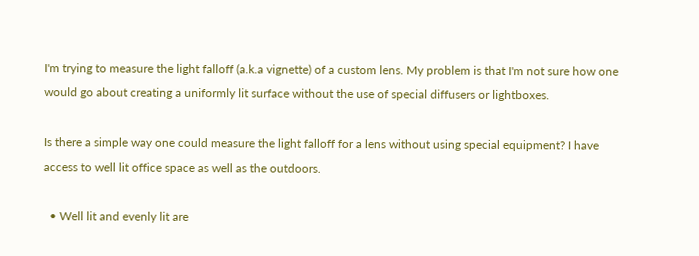I'm trying to measure the light falloff (a.k.a vignette) of a custom lens. My problem is that I'm not sure how one would go about creating a uniformly lit surface without the use of special diffusers or lightboxes.

Is there a simple way one could measure the light falloff for a lens without using special equipment? I have access to well lit office space as well as the outdoors.

  • Well lit and evenly lit are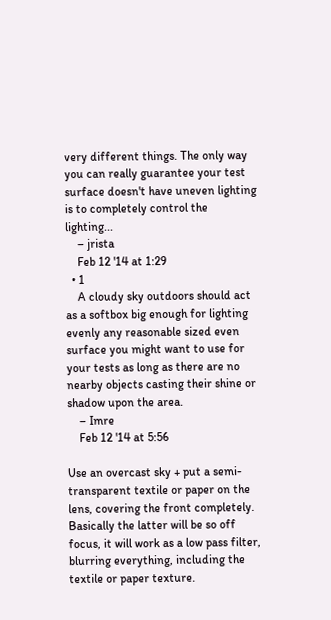very different things. The only way you can really guarantee your test surface doesn't have uneven lighting is to completely control the lighting...
    – jrista
    Feb 12 '14 at 1:29
  • 1
    A cloudy sky outdoors should act as a softbox big enough for lighting evenly any reasonable sized even surface you might want to use for your tests as long as there are no nearby objects casting their shine or shadow upon the area.
    – Imre
    Feb 12 '14 at 5:56

Use an overcast sky + put a semi-transparent textile or paper on the lens, covering the front completely. Basically the latter will be so off focus, it will work as a low pass filter, blurring everything, including the textile or paper texture.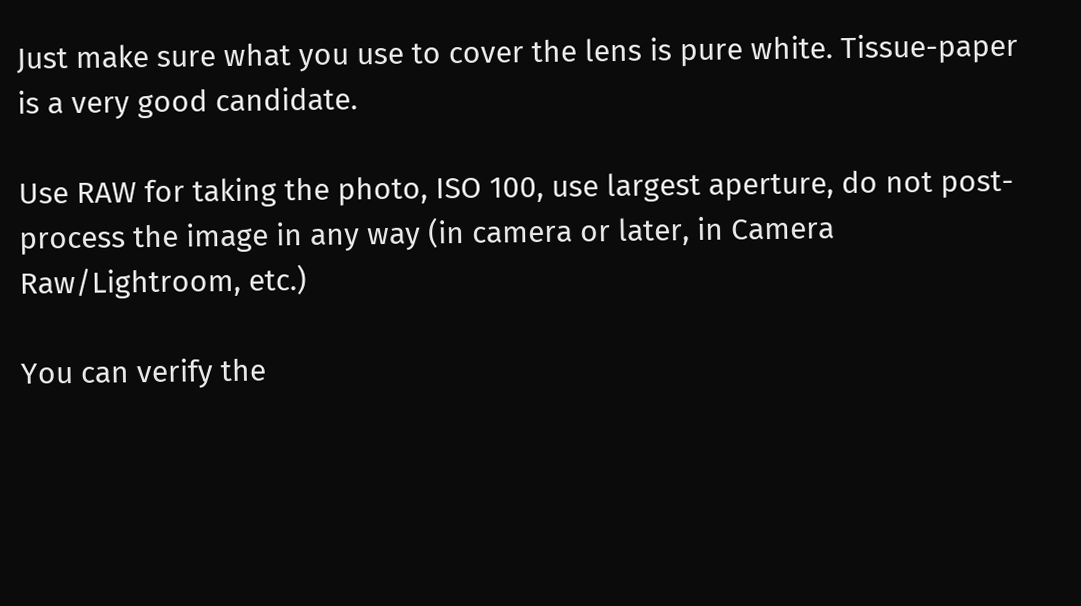Just make sure what you use to cover the lens is pure white. Tissue-paper is a very good candidate.

Use RAW for taking the photo, ISO 100, use largest aperture, do not post-process the image in any way (in camera or later, in Camera Raw/Lightroom, etc.)

You can verify the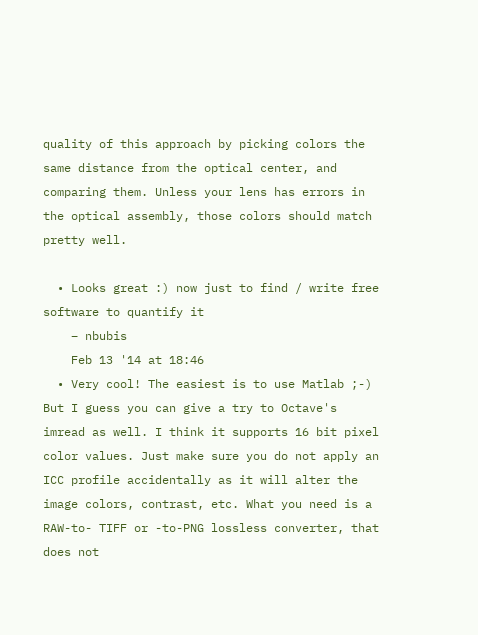quality of this approach by picking colors the same distance from the optical center, and comparing them. Unless your lens has errors in the optical assembly, those colors should match pretty well.

  • Looks great :) now just to find / write free software to quantify it
    – nbubis
    Feb 13 '14 at 18:46
  • Very cool! The easiest is to use Matlab ;-) But I guess you can give a try to Octave's imread as well. I think it supports 16 bit pixel color values. Just make sure you do not apply an ICC profile accidentally as it will alter the image colors, contrast, etc. What you need is a RAW-to- TIFF or -to-PNG lossless converter, that does not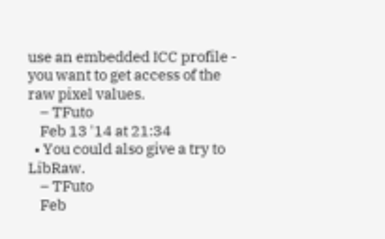use an embedded ICC profile - you want to get access of the raw pixel values.
    – TFuto
    Feb 13 '14 at 21:34
  • You could also give a try to LibRaw.
    – TFuto
    Feb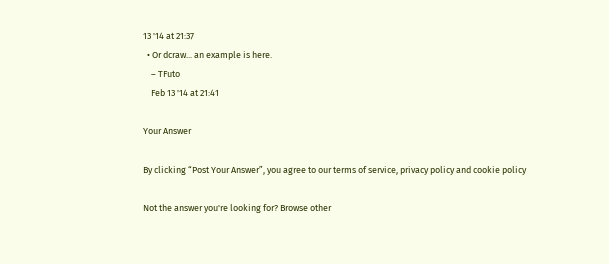13 '14 at 21:37
  • Or dcraw... an example is here.
    – TFuto
    Feb 13 '14 at 21:41

Your Answer

By clicking “Post Your Answer”, you agree to our terms of service, privacy policy and cookie policy

Not the answer you're looking for? Browse other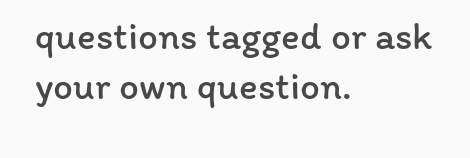questions tagged or ask your own question.